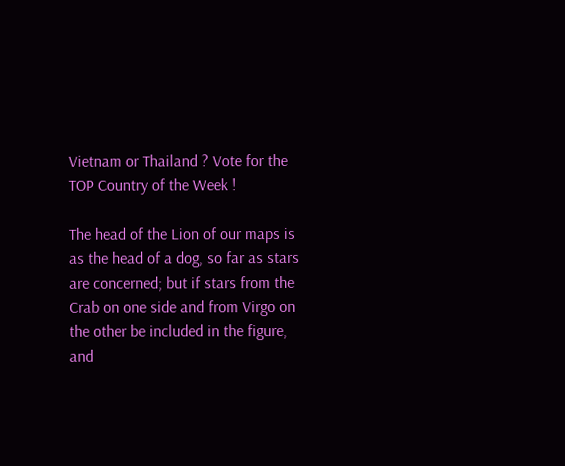Vietnam or Thailand ? Vote for the TOP Country of the Week !

The head of the Lion of our maps is as the head of a dog, so far as stars are concerned; but if stars from the Crab on one side and from Virgo on the other be included in the figure, and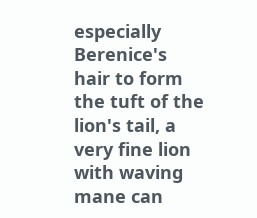especially Berenice's hair to form the tuft of the lion's tail, a very fine lion with waving mane can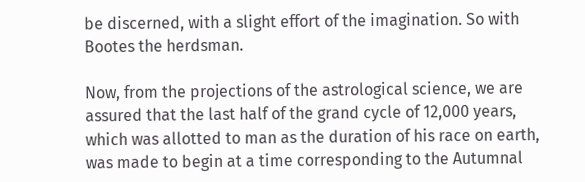be discerned, with a slight effort of the imagination. So with Bootes the herdsman.

Now, from the projections of the astrological science, we are assured that the last half of the grand cycle of 12,000 years, which was allotted to man as the duration of his race on earth, was made to begin at a time corresponding to the Autumnal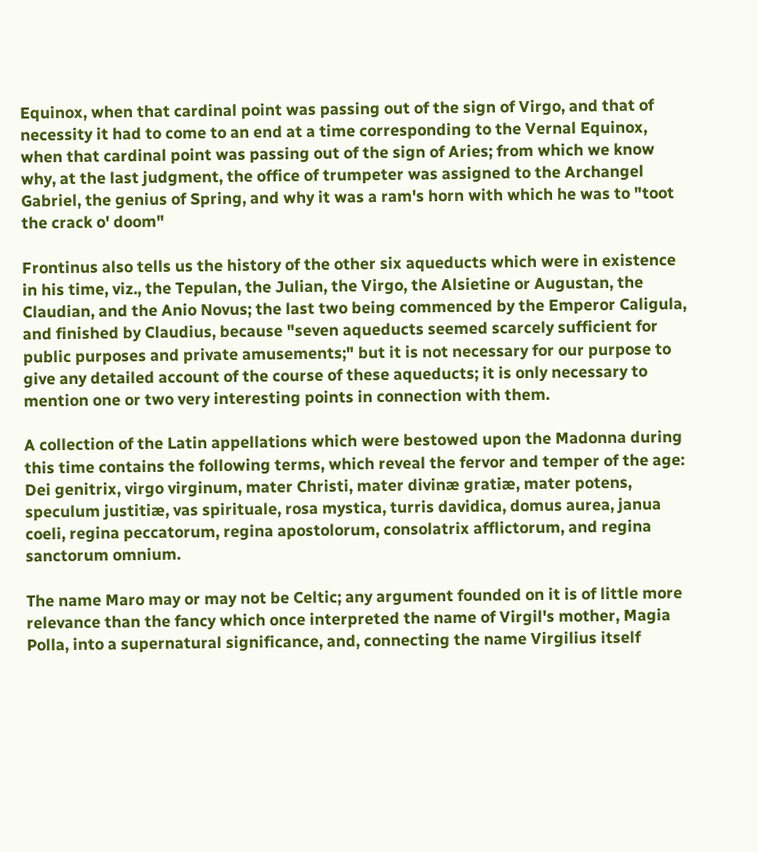Equinox, when that cardinal point was passing out of the sign of Virgo, and that of necessity it had to come to an end at a time corresponding to the Vernal Equinox, when that cardinal point was passing out of the sign of Aries; from which we know why, at the last judgment, the office of trumpeter was assigned to the Archangel Gabriel, the genius of Spring, and why it was a ram's horn with which he was to "toot the crack o' doom"

Frontinus also tells us the history of the other six aqueducts which were in existence in his time, viz., the Tepulan, the Julian, the Virgo, the Alsietine or Augustan, the Claudian, and the Anio Novus; the last two being commenced by the Emperor Caligula, and finished by Claudius, because "seven aqueducts seemed scarcely sufficient for public purposes and private amusements;" but it is not necessary for our purpose to give any detailed account of the course of these aqueducts; it is only necessary to mention one or two very interesting points in connection with them.

A collection of the Latin appellations which were bestowed upon the Madonna during this time contains the following terms, which reveal the fervor and temper of the age: Dei genitrix, virgo virginum, mater Christi, mater divinæ gratiæ, mater potens, speculum justitiæ, vas spirituale, rosa mystica, turris davidica, domus aurea, janua coeli, regina peccatorum, regina apostolorum, consolatrix afflictorum, and regina sanctorum omnium.

The name Maro may or may not be Celtic; any argument founded on it is of little more relevance than the fancy which once interpreted the name of Virgil's mother, Magia Polla, into a supernatural significance, and, connecting the name Virgilius itself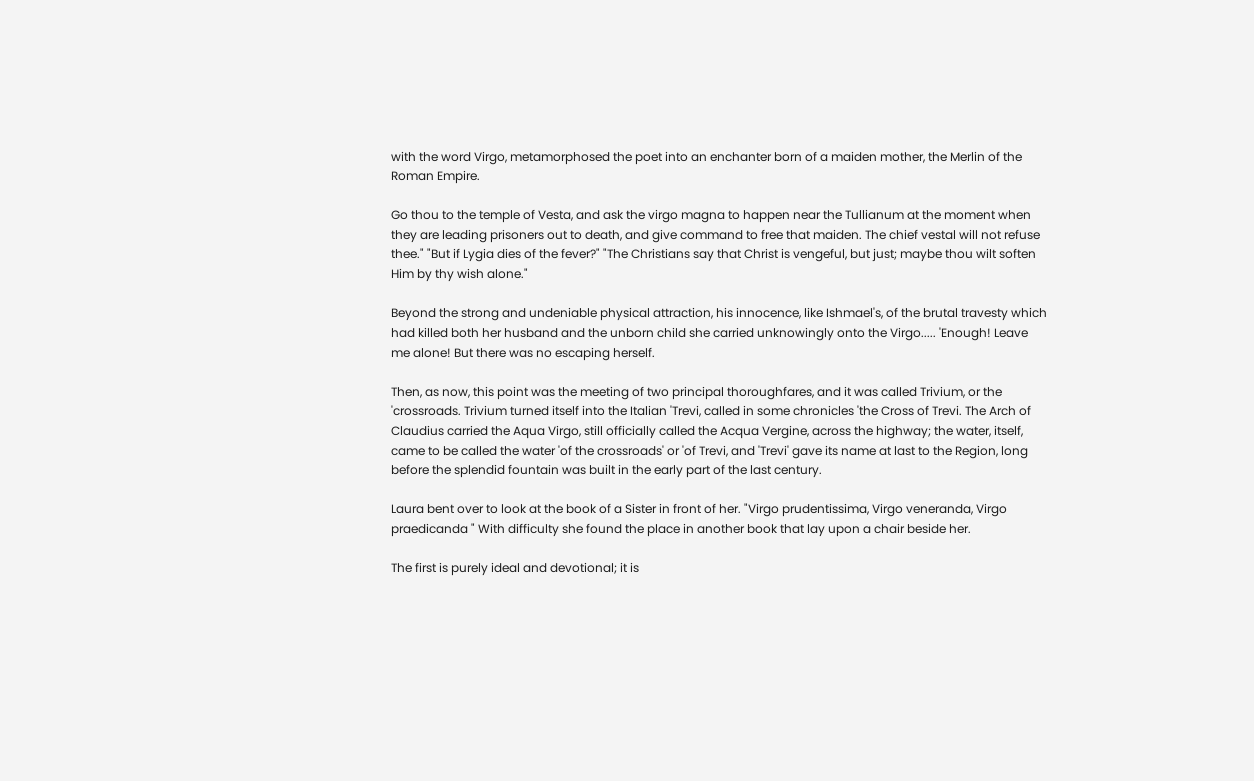with the word Virgo, metamorphosed the poet into an enchanter born of a maiden mother, the Merlin of the Roman Empire.

Go thou to the temple of Vesta, and ask the virgo magna to happen near the Tullianum at the moment when they are leading prisoners out to death, and give command to free that maiden. The chief vestal will not refuse thee." "But if Lygia dies of the fever?" "The Christians say that Christ is vengeful, but just; maybe thou wilt soften Him by thy wish alone."

Beyond the strong and undeniable physical attraction, his innocence, like Ishmael's, of the brutal travesty which had killed both her husband and the unborn child she carried unknowingly onto the Virgo..... 'Enough! Leave me alone! But there was no escaping herself.

Then, as now, this point was the meeting of two principal thoroughfares, and it was called Trivium, or the 'crossroads. Trivium turned itself into the Italian 'Trevi, called in some chronicles 'the Cross of Trevi. The Arch of Claudius carried the Aqua Virgo, still officially called the Acqua Vergine, across the highway; the water, itself, came to be called the water 'of the crossroads' or 'of Trevi, and 'Trevi' gave its name at last to the Region, long before the splendid fountain was built in the early part of the last century.

Laura bent over to look at the book of a Sister in front of her. "Virgo prudentissima, Virgo veneranda, Virgo praedicanda " With difficulty she found the place in another book that lay upon a chair beside her.

The first is purely ideal and devotional; it is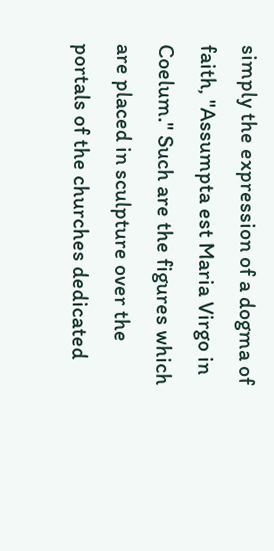simply the expression of a dogma of faith, "Assumpta est Maria Virgo in Coelum." Such are the figures which are placed in sculpture over the portals of the churches dedicated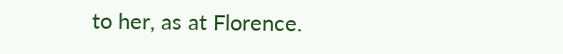to her, as at Florence.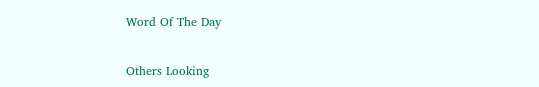Word Of The Day


Others Looking